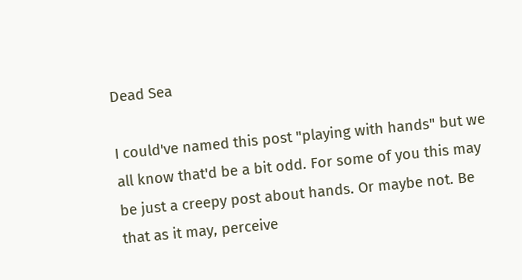Dead Sea

I could've named this post "playing with hands" but we all know that'd be a bit odd. For some of you this may be just a creepy post about hands. Or maybe not. Be that as it may, perceive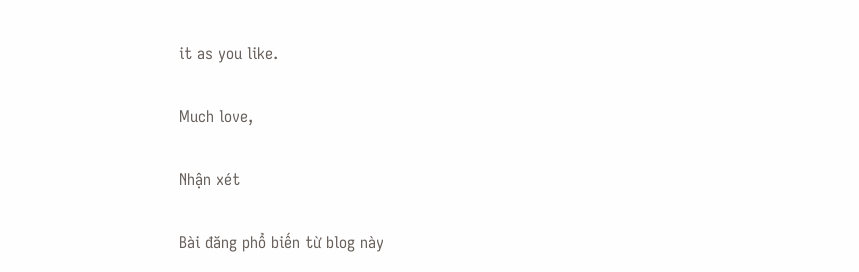it as you like.

Much love,

Nhận xét

Bài đăng phổ biến từ blog này